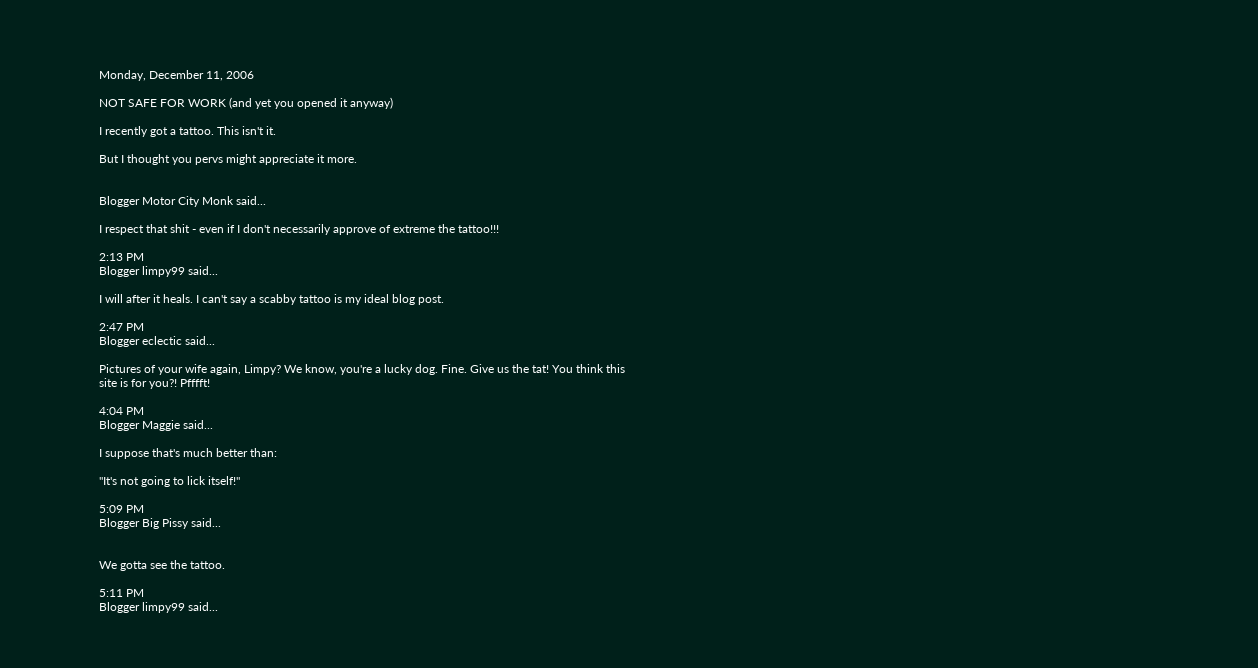Monday, December 11, 2006

NOT SAFE FOR WORK (and yet you opened it anyway)

I recently got a tattoo. This isn't it.

But I thought you pervs might appreciate it more.


Blogger Motor City Monk said...

I respect that shit - even if I don't necessarily approve of extreme the tattoo!!!

2:13 PM
Blogger limpy99 said...

I will after it heals. I can't say a scabby tattoo is my ideal blog post.

2:47 PM
Blogger eclectic said...

Pictures of your wife again, Limpy? We know, you're a lucky dog. Fine. Give us the tat! You think this site is for you?! Pfffft!

4:04 PM
Blogger Maggie said...

I suppose that's much better than:

"It's not going to lick itself!"

5:09 PM
Blogger Big Pissy said...


We gotta see the tattoo.

5:11 PM
Blogger limpy99 said...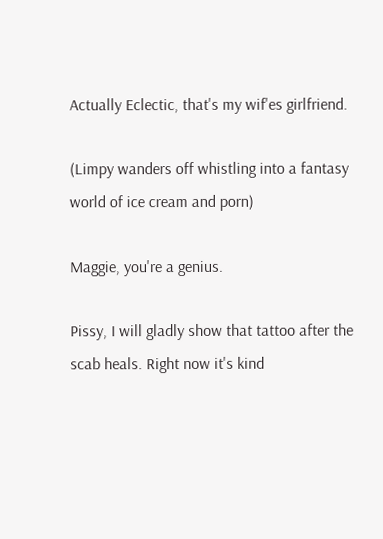Actually Eclectic, that's my wif'es girlfriend.

(Limpy wanders off whistling into a fantasy world of ice cream and porn)

Maggie, you're a genius.

Pissy, I will gladly show that tattoo after the scab heals. Right now it's kind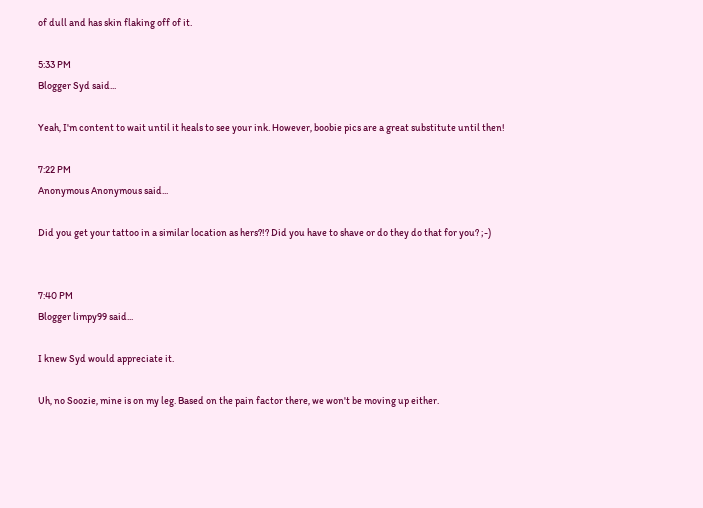of dull and has skin flaking off of it.

5:33 PM
Blogger Syd said...

Yeah, I'm content to wait until it heals to see your ink. However, boobie pics are a great substitute until then!

7:22 PM
Anonymous Anonymous said...

Did you get your tattoo in a similar location as hers?!? Did you have to shave or do they do that for you? ;-)


7:40 PM
Blogger limpy99 said...

I knew Syd would appreciate it.

Uh, no Soozie, mine is on my leg. Based on the pain factor there, we won't be moving up either.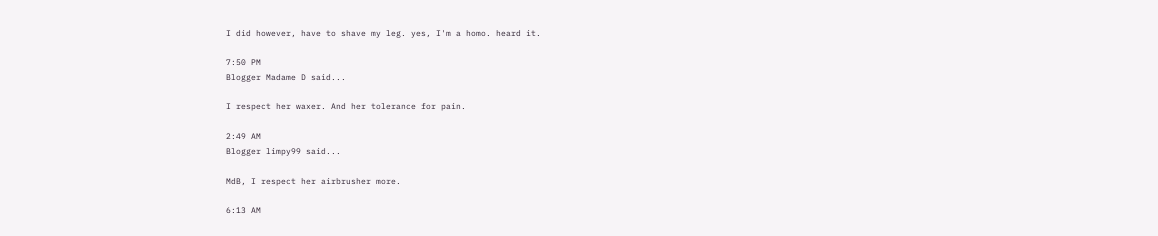I did however, have to shave my leg. yes, I'm a homo. heard it.

7:50 PM
Blogger Madame D said...

I respect her waxer. And her tolerance for pain.

2:49 AM
Blogger limpy99 said...

MdB, I respect her airbrusher more.

6:13 AM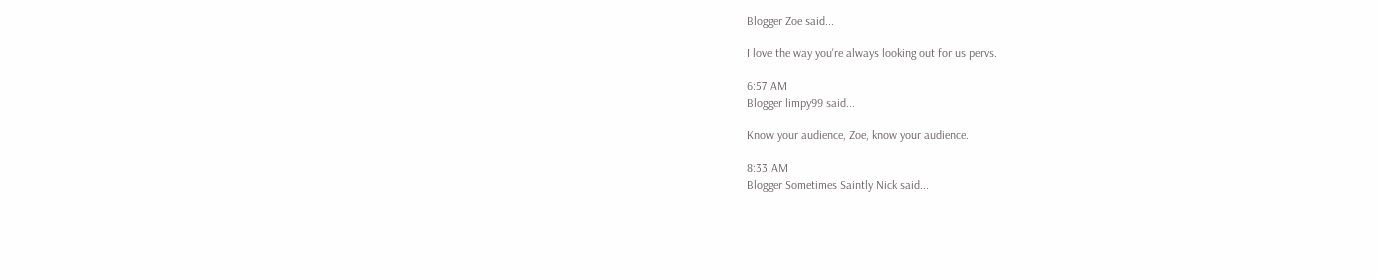Blogger Zoe said...

I love the way you're always looking out for us pervs.

6:57 AM
Blogger limpy99 said...

Know your audience, Zoe, know your audience.

8:33 AM
Blogger Sometimes Saintly Nick said...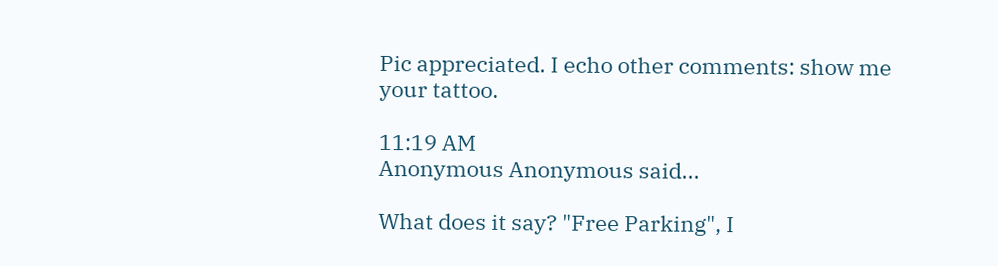Pic appreciated. I echo other comments: show me your tattoo.

11:19 AM
Anonymous Anonymous said...

What does it say? "Free Parking", I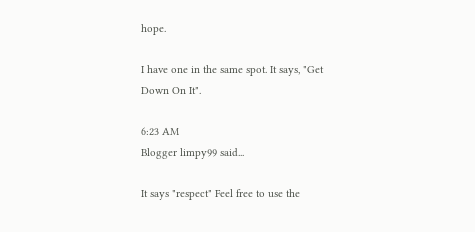hope.

I have one in the same spot. It says, "Get Down On It".

6:23 AM
Blogger limpy99 said...

It says "respect" Feel free to use the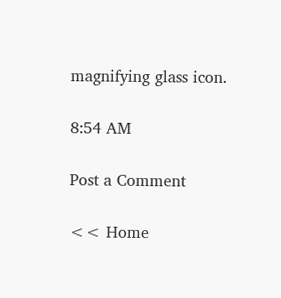magnifying glass icon.

8:54 AM

Post a Comment

<< Home